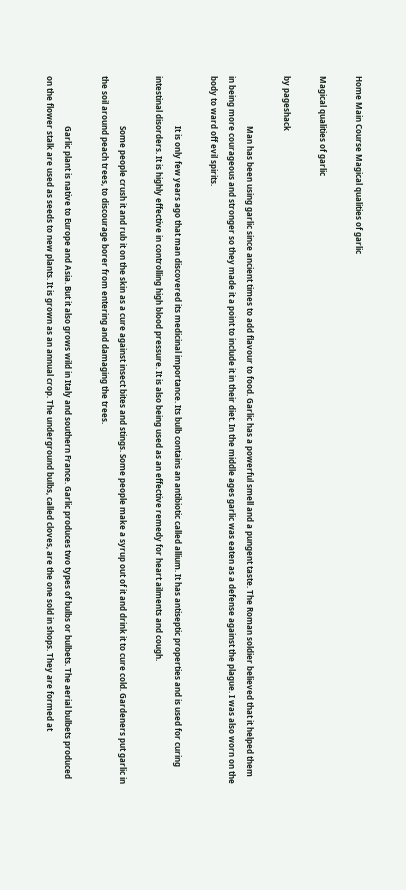Home Main Course Magical qualities of garlic

Magical qualities of garlic

by pageshack

                         Man has been using garlic since ancient times to add flavour to food. Garlic has a powerful smell and a pungent taste. The Roman soldier believed that it helped them in being more courageous and stronger so they made it a point to include it in their diet. In the middle ages garlic was eaten as a defense against the plague. I was also worn on the body to ward off evil spirits.

                         It is only few years ago that man discovered its medicinal importance. Its bulb contains an antibiotic called allium. It has antiseptic properties and is used for curing intestinal disorders. It is highly effective in controlling high blood pressure. It is also being used as an effective remedy for heart ailments and cough.

                         Some people crush it and rub it on the skin as a cure against insect bites and stings. Some people make a syrup out of it and drink it to cure cold. Gardeners put garlic in the soil around peach trees, to discourage borer from entering and damaging the trees.

                         Garlic plant is native to Europe and Asia. But it also grows wild in Italy and southern France. Garlic produces two types of bulbs or bulbets. The aerial bulbets produced on the flower stalk are used as seeds to new plants. It is grown as an annual crop. The underground bulbs, called cloves, are the one sold in shops. They are formed at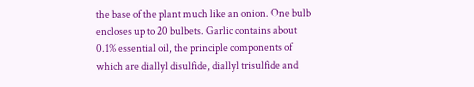the base of the plant much like an onion. One bulb encloses up to 20 bulbets. Garlic contains about 0.1% essential oil, the principle components of which are diallyl disulfide, diallyl trisulfide and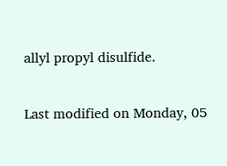allyl propyl disulfide.

Last modified on Monday, 05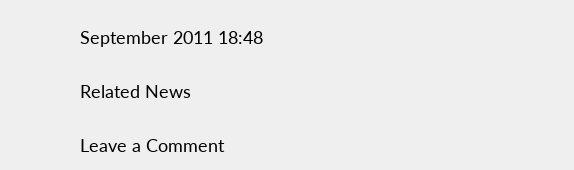September 2011 18:48

Related News

Leave a Comment